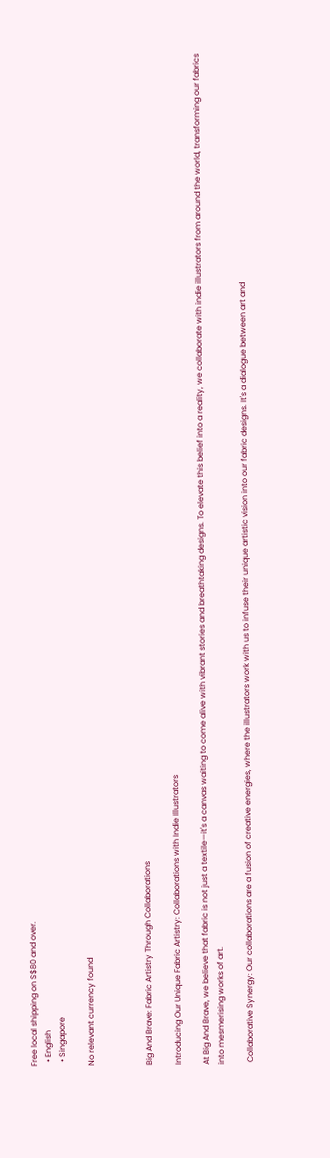Free local shipping on S$80 and over.
  • English
  • Singapore

No relevant currency found



Big And Brave: Fabric Artistry Through Collaborations

Introducing Our Unique Fabric Artistry: Collaborations with Indie Illustrators

At Big And Brave, we believe that fabric is not just a textile—it's a canvas waiting to come alive with vibrant stories and breathtaking designs. To elevate this belief into a reality, we collaborate with indie illustrators from around the world, transforming our fabrics into mesmerising works of art.

 Collaborative Synergy: Our collaborations are a fusion of creative energies, where the illustrators work with us to infuse their unique artistic vision into our fabric designs. It's a dialogue between art and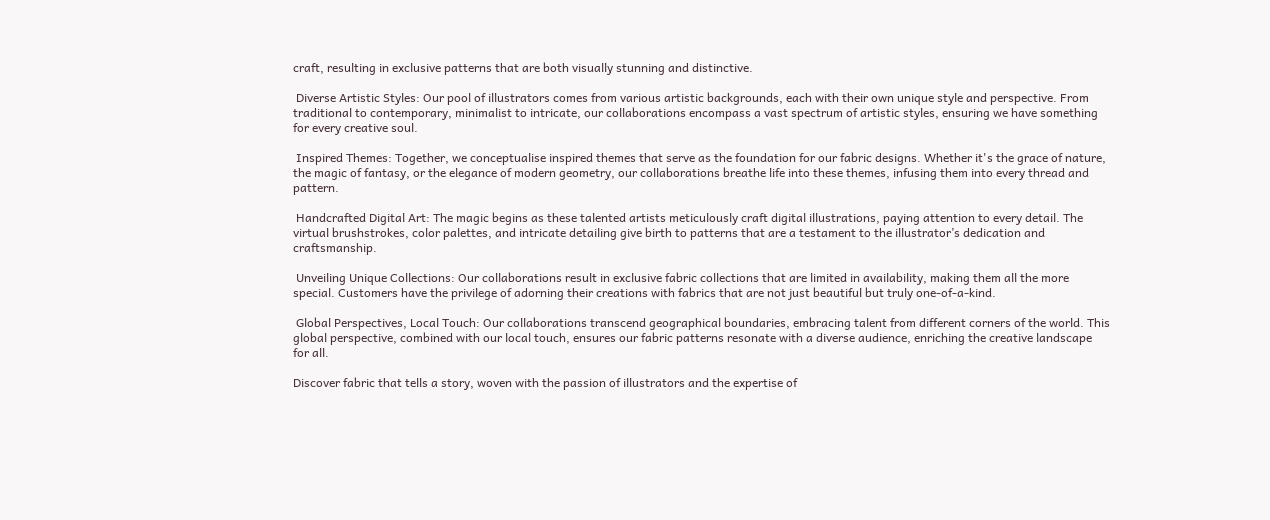craft, resulting in exclusive patterns that are both visually stunning and distinctive.

 Diverse Artistic Styles: Our pool of illustrators comes from various artistic backgrounds, each with their own unique style and perspective. From traditional to contemporary, minimalist to intricate, our collaborations encompass a vast spectrum of artistic styles, ensuring we have something for every creative soul.

 Inspired Themes: Together, we conceptualise inspired themes that serve as the foundation for our fabric designs. Whether it's the grace of nature, the magic of fantasy, or the elegance of modern geometry, our collaborations breathe life into these themes, infusing them into every thread and pattern.

 Handcrafted Digital Art: The magic begins as these talented artists meticulously craft digital illustrations, paying attention to every detail. The virtual brushstrokes, color palettes, and intricate detailing give birth to patterns that are a testament to the illustrator’s dedication and craftsmanship.

 Unveiling Unique Collections: Our collaborations result in exclusive fabric collections that are limited in availability, making them all the more special. Customers have the privilege of adorning their creations with fabrics that are not just beautiful but truly one-of-a-kind.

 Global Perspectives, Local Touch: Our collaborations transcend geographical boundaries, embracing talent from different corners of the world. This global perspective, combined with our local touch, ensures our fabric patterns resonate with a diverse audience, enriching the creative landscape for all.

Discover fabric that tells a story, woven with the passion of illustrators and the expertise of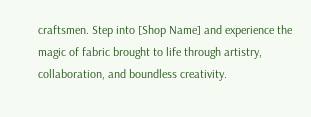craftsmen. Step into [Shop Name] and experience the magic of fabric brought to life through artistry, collaboration, and boundless creativity.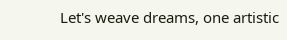Let's weave dreams, one artistic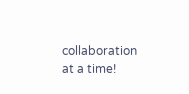collaboration at a time!